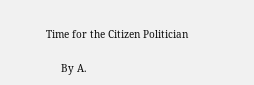Time for the Citizen Politician

     By A.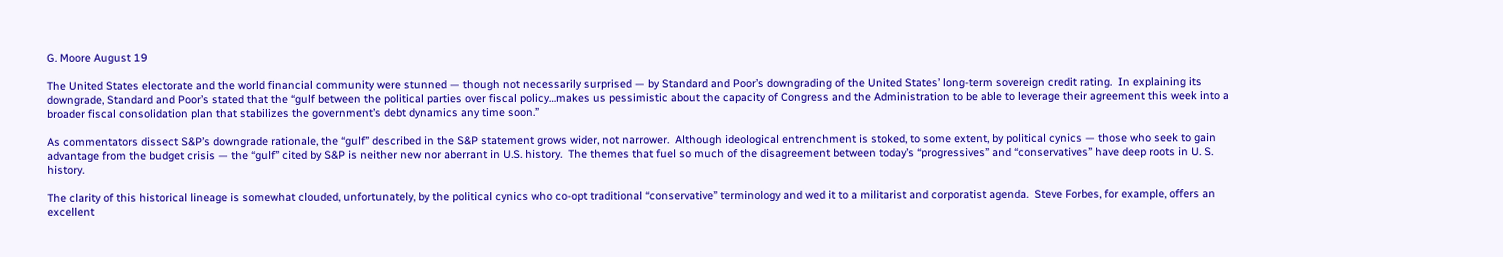G. Moore August 19

The United States electorate and the world financial community were stunned — though not necessarily surprised — by Standard and Poor’s downgrading of the United States’ long-term sovereign credit rating.  In explaining its downgrade, Standard and Poor’s stated that the “gulf between the political parties over fiscal policy…makes us pessimistic about the capacity of Congress and the Administration to be able to leverage their agreement this week into a broader fiscal consolidation plan that stabilizes the government’s debt dynamics any time soon.”

As commentators dissect S&P’s downgrade rationale, the “gulf” described in the S&P statement grows wider, not narrower.  Although ideological entrenchment is stoked, to some extent, by political cynics — those who seek to gain advantage from the budget crisis — the “gulf” cited by S&P is neither new nor aberrant in U.S. history.  The themes that fuel so much of the disagreement between today’s “progressives” and “conservatives” have deep roots in U. S. history.

The clarity of this historical lineage is somewhat clouded, unfortunately, by the political cynics who co-opt traditional “conservative” terminology and wed it to a militarist and corporatist agenda.  Steve Forbes, for example, offers an excellent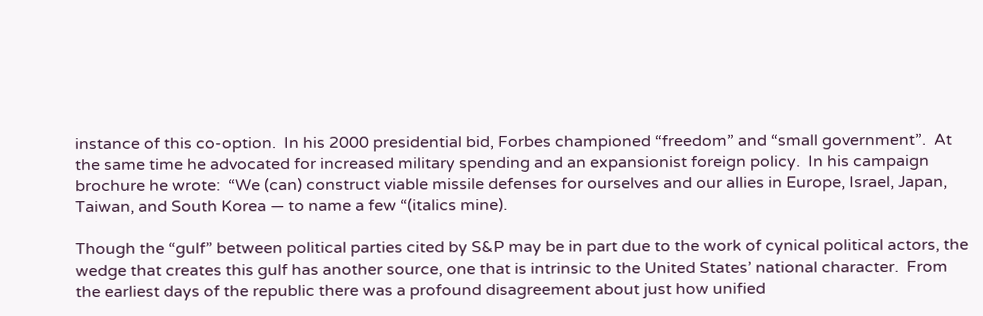instance of this co-option.  In his 2000 presidential bid, Forbes championed “freedom” and “small government”.  At the same time he advocated for increased military spending and an expansionist foreign policy.  In his campaign brochure he wrote:  “We (can) construct viable missile defenses for ourselves and our allies in Europe, Israel, Japan, Taiwan, and South Korea — to name a few “(italics mine).

Though the “gulf” between political parties cited by S&P may be in part due to the work of cynical political actors, the wedge that creates this gulf has another source, one that is intrinsic to the United States’ national character.  From the earliest days of the republic there was a profound disagreement about just how unified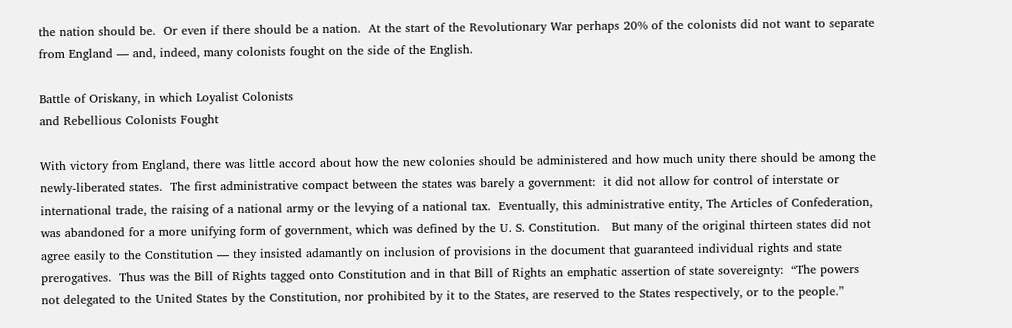the nation should be.  Or even if there should be a nation.  At the start of the Revolutionary War perhaps 20% of the colonists did not want to separate from England — and, indeed, many colonists fought on the side of the English.

Battle of Oriskany, in which Loyalist Colonists
and Rebellious Colonists Fought

With victory from England, there was little accord about how the new colonies should be administered and how much unity there should be among the newly-liberated states.  The first administrative compact between the states was barely a government:  it did not allow for control of interstate or international trade, the raising of a national army or the levying of a national tax.  Eventually, this administrative entity, The Articles of Confederation, was abandoned for a more unifying form of government, which was defined by the U. S. Constitution.   But many of the original thirteen states did not agree easily to the Constitution — they insisted adamantly on inclusion of provisions in the document that guaranteed individual rights and state prerogatives.  Thus was the Bill of Rights tagged onto Constitution and in that Bill of Rights an emphatic assertion of state sovereignty:  “The powers not delegated to the United States by the Constitution, nor prohibited by it to the States, are reserved to the States respectively, or to the people.”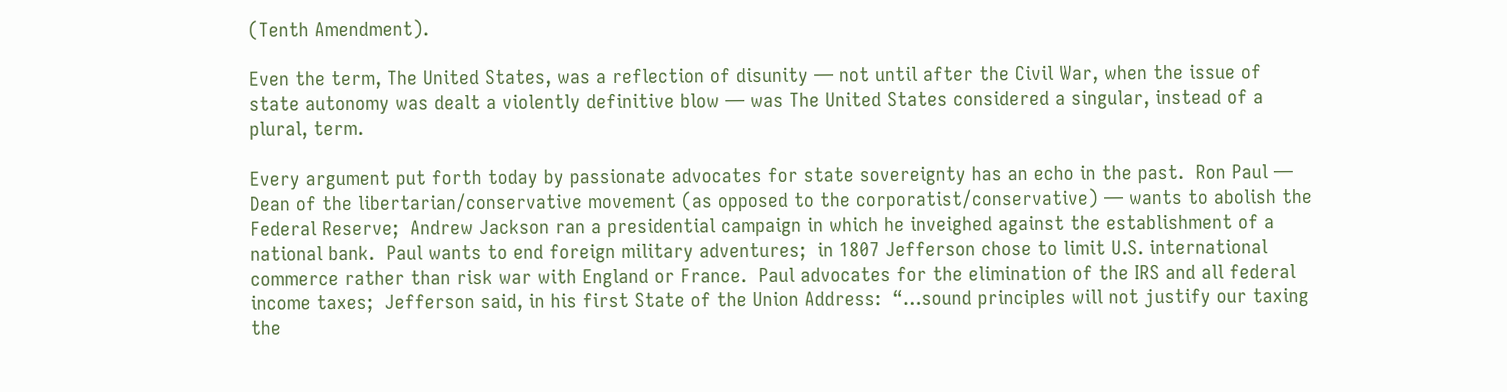(Tenth Amendment).

Even the term, The United States, was a reflection of disunity — not until after the Civil War, when the issue of state autonomy was dealt a violently definitive blow — was The United States considered a singular, instead of a plural, term.

Every argument put forth today by passionate advocates for state sovereignty has an echo in the past.  Ron Paul — Dean of the libertarian/conservative movement (as opposed to the corporatist/conservative) — wants to abolish the Federal Reserve;  Andrew Jackson ran a presidential campaign in which he inveighed against the establishment of a national bank.  Paul wants to end foreign military adventures;  in 1807 Jefferson chose to limit U.S. international commerce rather than risk war with England or France.  Paul advocates for the elimination of the IRS and all federal income taxes;  Jefferson said, in his first State of the Union Address:  “…sound principles will not justify our taxing the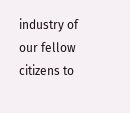industry of our fellow citizens to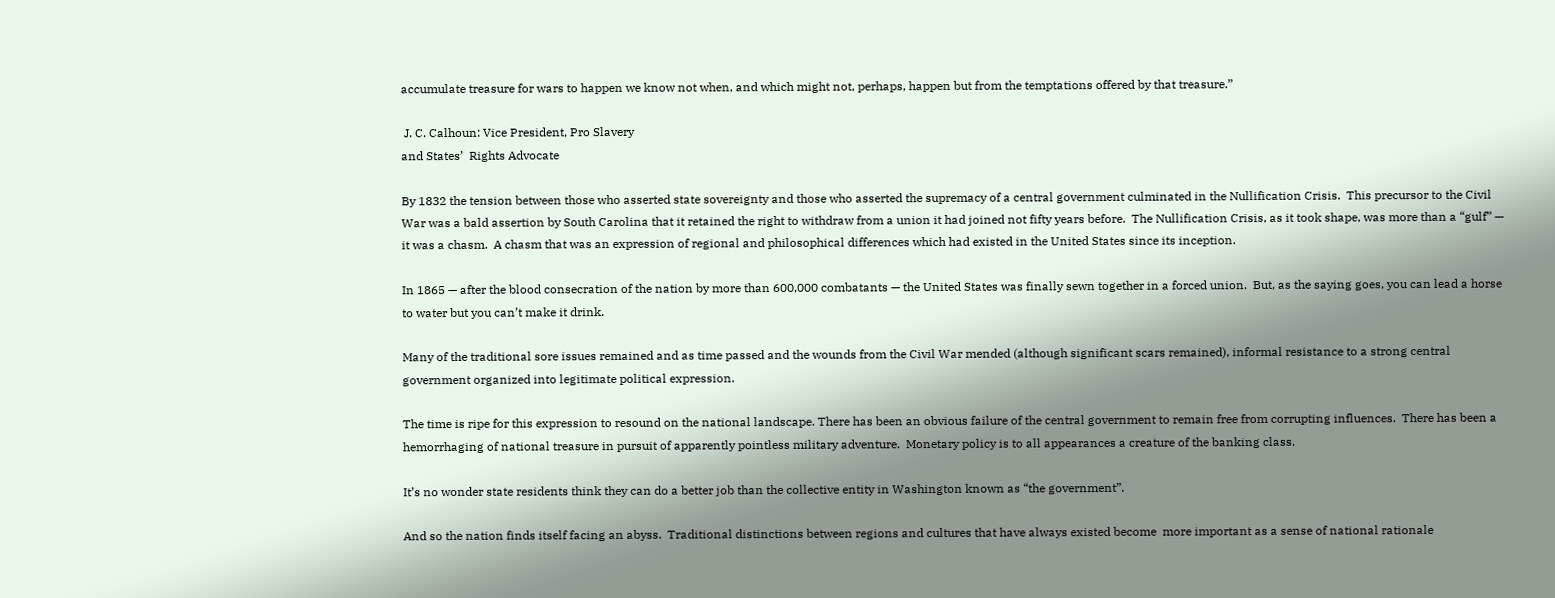accumulate treasure for wars to happen we know not when, and which might not, perhaps, happen but from the temptations offered by that treasure.”

 J. C. Calhoun: Vice President, Pro Slavery
and States’  Rights Advocate

By 1832 the tension between those who asserted state sovereignty and those who asserted the supremacy of a central government culminated in the Nullification Crisis.  This precursor to the Civil War was a bald assertion by South Carolina that it retained the right to withdraw from a union it had joined not fifty years before.  The Nullification Crisis, as it took shape, was more than a “gulf” — it was a chasm.  A chasm that was an expression of regional and philosophical differences which had existed in the United States since its inception.

In 1865 — after the blood consecration of the nation by more than 600,000 combatants — the United States was finally sewn together in a forced union.  But, as the saying goes, you can lead a horse to water but you can’t make it drink.

Many of the traditional sore issues remained and as time passed and the wounds from the Civil War mended (although significant scars remained), informal resistance to a strong central government organized into legitimate political expression.

The time is ripe for this expression to resound on the national landscape. There has been an obvious failure of the central government to remain free from corrupting influences.  There has been a hemorrhaging of national treasure in pursuit of apparently pointless military adventure.  Monetary policy is to all appearances a creature of the banking class.

It’s no wonder state residents think they can do a better job than the collective entity in Washington known as “the government”.

And so the nation finds itself facing an abyss.  Traditional distinctions between regions and cultures that have always existed become  more important as a sense of national rationale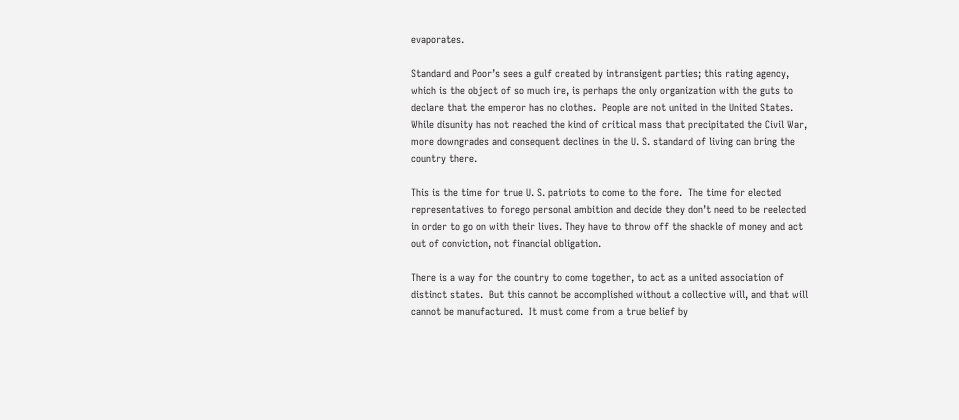evaporates.

Standard and Poor’s sees a gulf created by intransigent parties; this rating agency, which is the object of so much ire, is perhaps the only organization with the guts to declare that the emperor has no clothes.  People are not united in the United States.  While disunity has not reached the kind of critical mass that precipitated the Civil War, more downgrades and consequent declines in the U. S. standard of living can bring the country there.

This is the time for true U. S. patriots to come to the fore.  The time for elected representatives to forego personal ambition and decide they don’t need to be reelected in order to go on with their lives. They have to throw off the shackle of money and act out of conviction, not financial obligation.

There is a way for the country to come together, to act as a united association of distinct states.  But this cannot be accomplished without a collective will, and that will cannot be manufactured.  It must come from a true belief by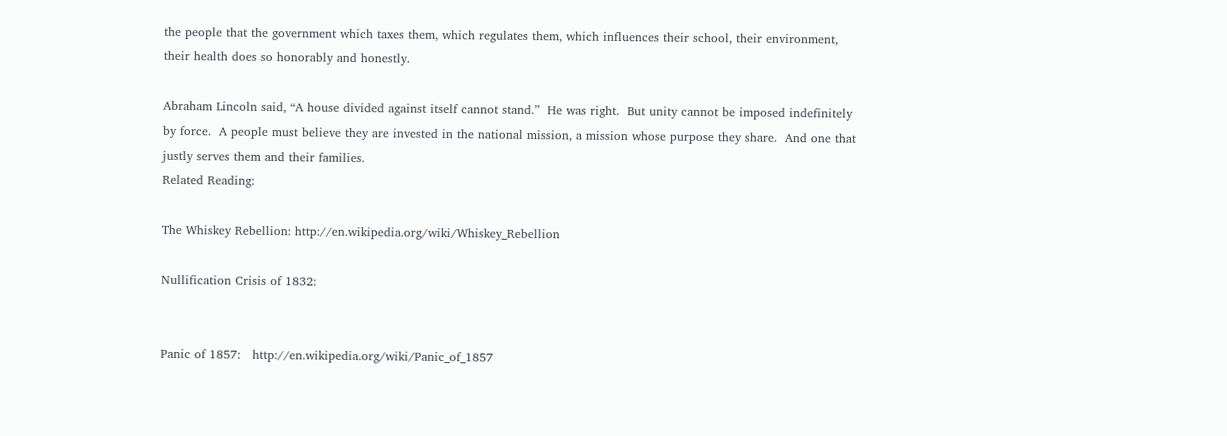the people that the government which taxes them, which regulates them, which influences their school, their environment, their health does so honorably and honestly.

Abraham Lincoln said, “A house divided against itself cannot stand.”  He was right.  But unity cannot be imposed indefinitely by force.  A people must believe they are invested in the national mission, a mission whose purpose they share.  And one that justly serves them and their families.
Related Reading:

The Whiskey Rebellion: http://en.wikipedia.org/wiki/Whiskey_Rebellion

Nullification Crisis of 1832:


Panic of 1857:   http://en.wikipedia.org/wiki/Panic_of_1857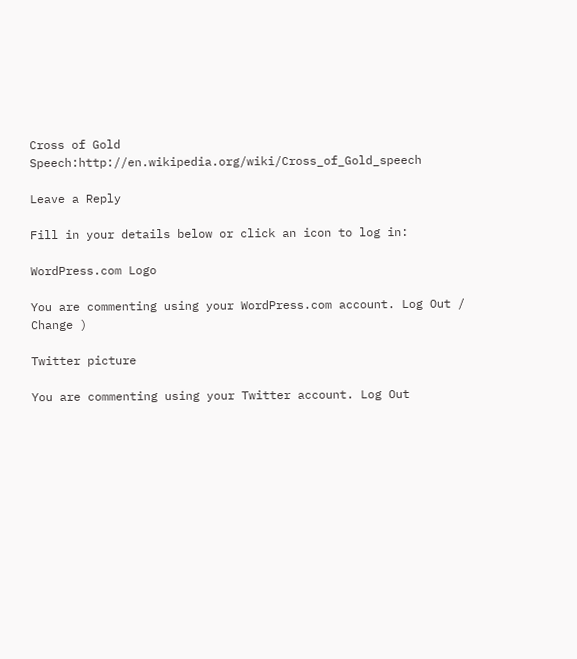Cross of Gold Speech:http://en.wikipedia.org/wiki/Cross_of_Gold_speech

Leave a Reply

Fill in your details below or click an icon to log in:

WordPress.com Logo

You are commenting using your WordPress.com account. Log Out /  Change )

Twitter picture

You are commenting using your Twitter account. Log Out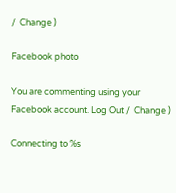/  Change )

Facebook photo

You are commenting using your Facebook account. Log Out /  Change )

Connecting to %s